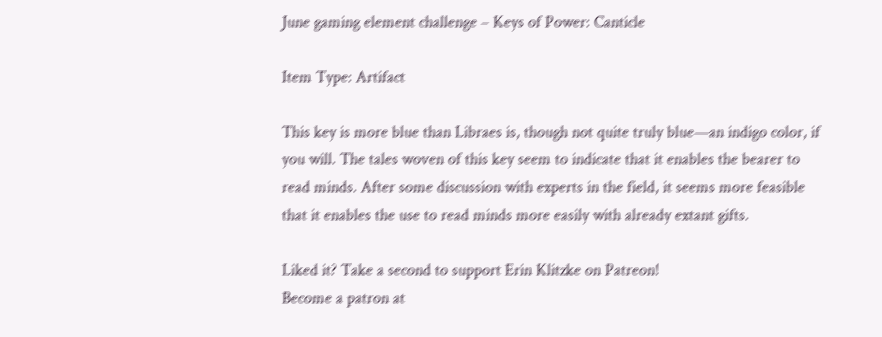June gaming element challenge – Keys of Power: Canticle

Item Type: Artifact

This key is more blue than Libraes is, though not quite truly blue—an indigo color, if you will. The tales woven of this key seem to indicate that it enables the bearer to read minds. After some discussion with experts in the field, it seems more feasible that it enables the use to read minds more easily with already extant gifts.

Liked it? Take a second to support Erin Klitzke on Patreon!
Become a patron at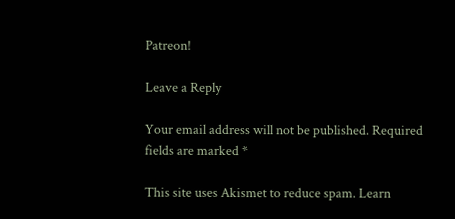Patreon!

Leave a Reply

Your email address will not be published. Required fields are marked *

This site uses Akismet to reduce spam. Learn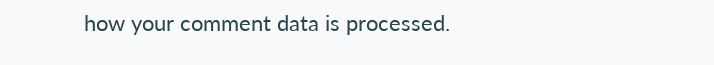how your comment data is processed.